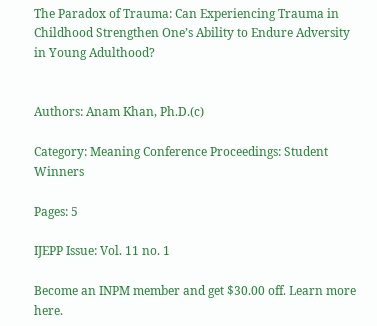The Paradox of Trauma: Can Experiencing Trauma in Childhood Strengthen One’s Ability to Endure Adversity in Young Adulthood?


Authors: Anam Khan, Ph.D.(c)

Category: Meaning Conference Proceedings: Student Winners

Pages: 5

IJEPP Issue: Vol. 11 no. 1

Become an INPM member and get $30.00 off. Learn more here.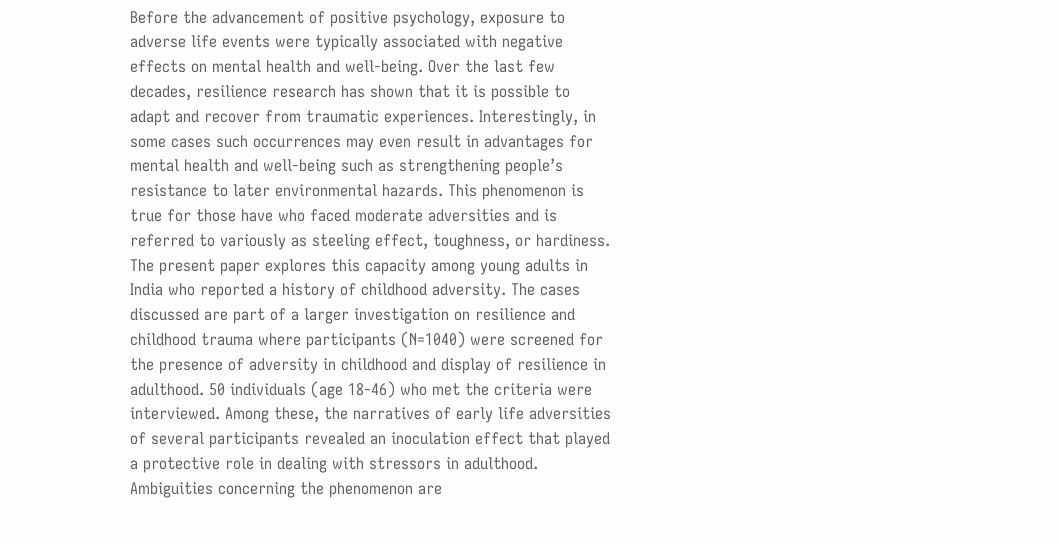Before the advancement of positive psychology, exposure to adverse life events were typically associated with negative effects on mental health and well-being. Over the last few decades, resilience research has shown that it is possible to adapt and recover from traumatic experiences. Interestingly, in some cases such occurrences may even result in advantages for mental health and well-being such as strengthening people’s resistance to later environmental hazards. This phenomenon is true for those have who faced moderate adversities and is referred to variously as steeling effect, toughness, or hardiness. The present paper explores this capacity among young adults in India who reported a history of childhood adversity. The cases discussed are part of a larger investigation on resilience and childhood trauma where participants (N=1040) were screened for the presence of adversity in childhood and display of resilience in adulthood. 50 individuals (age 18-46) who met the criteria were interviewed. Among these, the narratives of early life adversities of several participants revealed an inoculation effect that played a protective role in dealing with stressors in adulthood. Ambiguities concerning the phenomenon are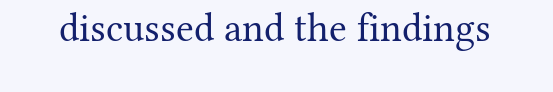discussed and the findings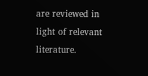are reviewed in light of relevant literature.